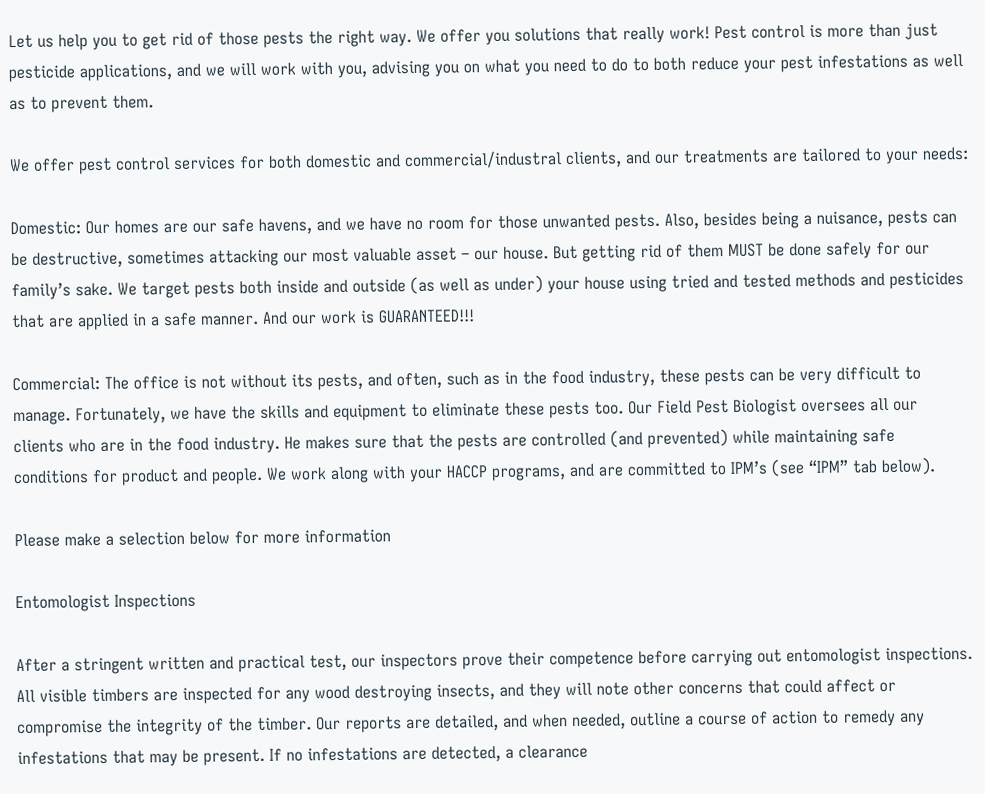Let us help you to get rid of those pests the right way. We offer you solutions that really work! Pest control is more than just pesticide applications, and we will work with you, advising you on what you need to do to both reduce your pest infestations as well as to prevent them.

We offer pest control services for both domestic and commercial/industral clients, and our treatments are tailored to your needs:

Domestic: Our homes are our safe havens, and we have no room for those unwanted pests. Also, besides being a nuisance, pests can be destructive, sometimes attacking our most valuable asset – our house. But getting rid of them MUST be done safely for our family’s sake. We target pests both inside and outside (as well as under) your house using tried and tested methods and pesticides that are applied in a safe manner. And our work is GUARANTEED!!!

Commercial: The office is not without its pests, and often, such as in the food industry, these pests can be very difficult to manage. Fortunately, we have the skills and equipment to eliminate these pests too. Our Field Pest Biologist oversees all our clients who are in the food industry. He makes sure that the pests are controlled (and prevented) while maintaining safe conditions for product and people. We work along with your HACCP programs, and are committed to IPM’s (see “IPM” tab below).

Please make a selection below for more information

Entomologist Inspections

After a stringent written and practical test, our inspectors prove their competence before carrying out entomologist inspections. All visible timbers are inspected for any wood destroying insects, and they will note other concerns that could affect or compromise the integrity of the timber. Our reports are detailed, and when needed, outline a course of action to remedy any infestations that may be present. If no infestations are detected, a clearance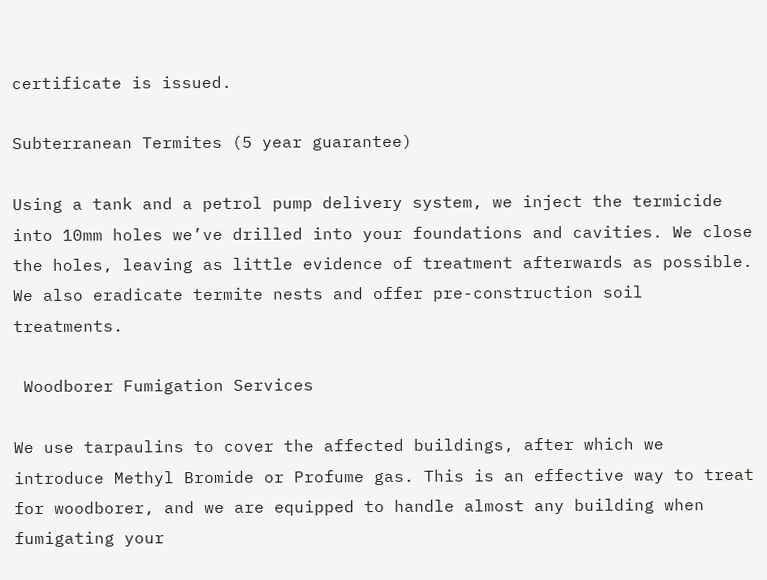certificate is issued.

Subterranean Termites (5 year guarantee)

Using a tank and a petrol pump delivery system, we inject the termicide into 10mm holes we’ve drilled into your foundations and cavities. We close the holes, leaving as little evidence of treatment afterwards as possible. We also eradicate termite nests and offer pre-construction soil treatments.

 Woodborer Fumigation Services

We use tarpaulins to cover the affected buildings, after which we introduce Methyl Bromide or Profume gas. This is an effective way to treat for woodborer, and we are equipped to handle almost any building when fumigating your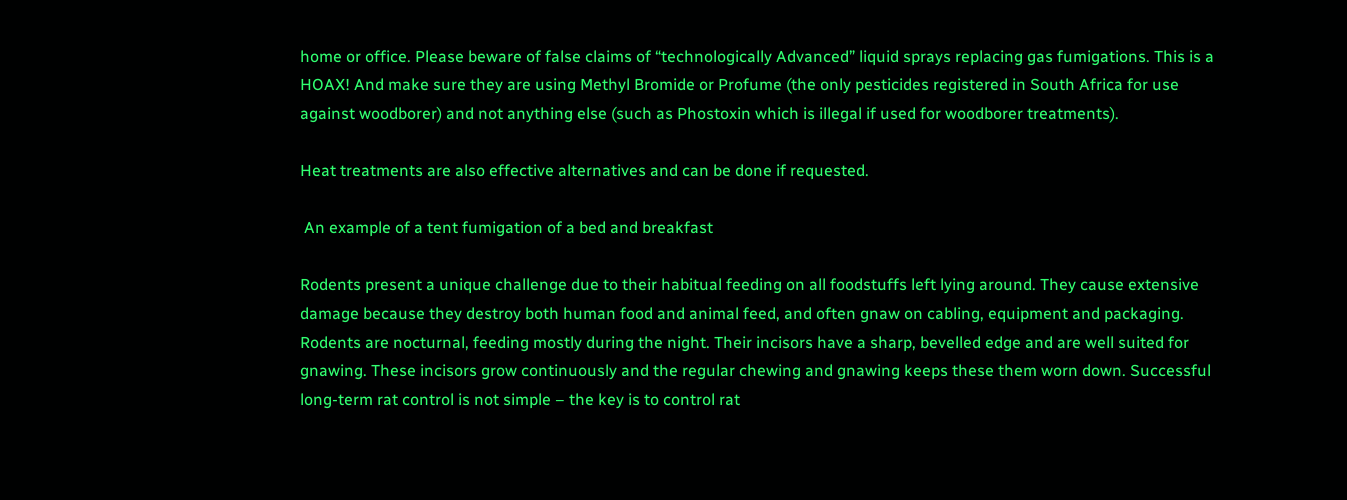home or office. Please beware of false claims of “technologically Advanced” liquid sprays replacing gas fumigations. This is a HOAX! And make sure they are using Methyl Bromide or Profume (the only pesticides registered in South Africa for use against woodborer) and not anything else (such as Phostoxin which is illegal if used for woodborer treatments).

Heat treatments are also effective alternatives and can be done if requested.

 An example of a tent fumigation of a bed and breakfast

Rodents present a unique challenge due to their habitual feeding on all foodstuffs left lying around. They cause extensive damage because they destroy both human food and animal feed, and often gnaw on cabling, equipment and packaging. Rodents are nocturnal, feeding mostly during the night. Their incisors have a sharp, bevelled edge and are well suited for gnawing. These incisors grow continuously and the regular chewing and gnawing keeps these them worn down. Successful long-term rat control is not simple – the key is to control rat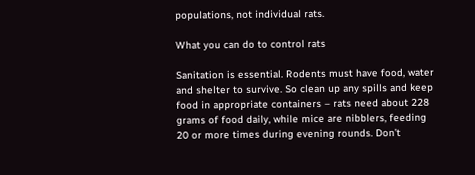populations, not individual rats.

What you can do to control rats

Sanitation is essential. Rodents must have food, water and shelter to survive. So clean up any spills and keep food in appropriate containers – rats need about 228 grams of food daily, while mice are nibblers, feeding 20 or more times during evening rounds. Don’t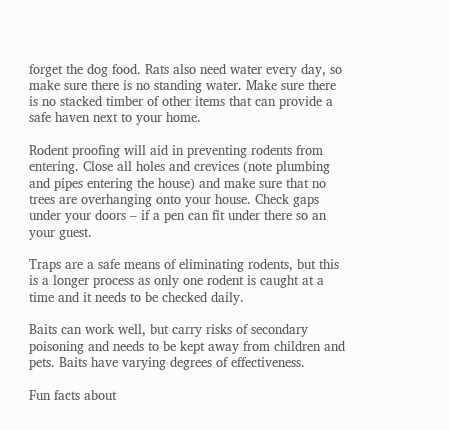forget the dog food. Rats also need water every day, so make sure there is no standing water. Make sure there is no stacked timber of other items that can provide a safe haven next to your home.

Rodent proofing will aid in preventing rodents from entering. Close all holes and crevices (note plumbing and pipes entering the house) and make sure that no trees are overhanging onto your house. Check gaps under your doors – if a pen can fit under there so an your guest.

Traps are a safe means of eliminating rodents, but this is a longer process as only one rodent is caught at a time and it needs to be checked daily.

Baits can work well, but carry risks of secondary poisoning and needs to be kept away from children and pets. Baits have varying degrees of effectiveness.

Fun facts about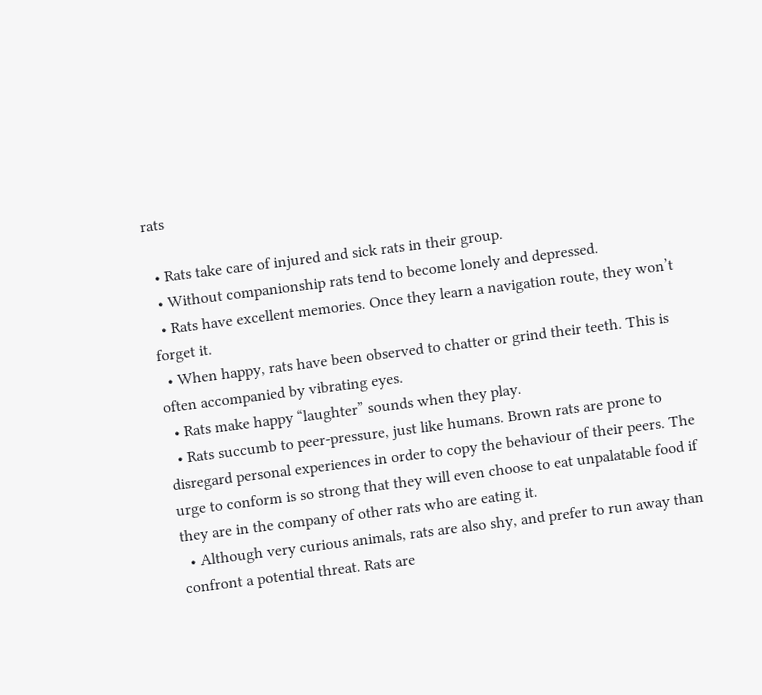rats

  • Rats take care of injured and sick rats in their group.
  • Without companionship rats tend to become lonely and depressed.
  • Rats have excellent memories. Once they learn a navigation route, they won’t forget it.
  • When happy, rats have been observed to chatter or grind their teeth. This is often accompanied by vibrating eyes.
  • Rats make happy “laughter” sounds when they play.
  • Rats succumb to peer-pressure, just like humans. Brown rats are prone to disregard personal experiences in order to copy the behaviour of their peers. The urge to conform is so strong that they will even choose to eat unpalatable food if they are in the company of other rats who are eating it.
  • Although very curious animals, rats are also shy, and prefer to run away than confront a potential threat. Rats are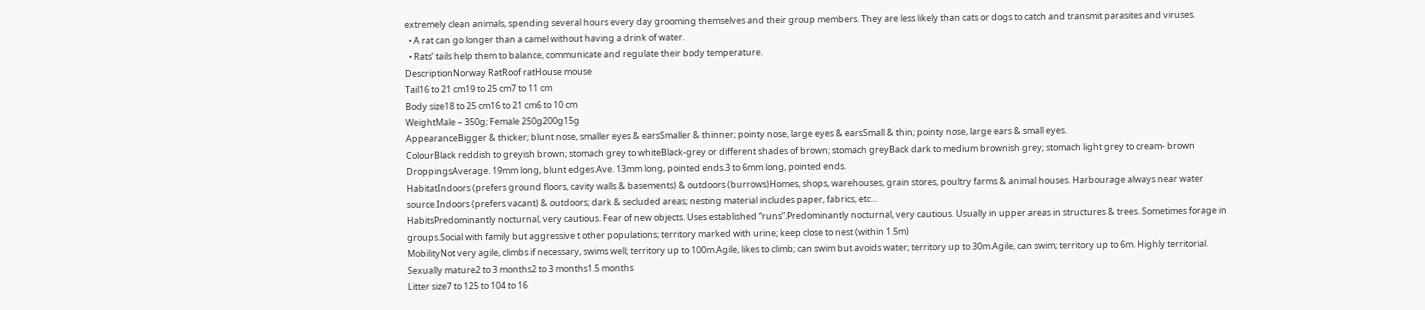extremely clean animals, spending several hours every day grooming themselves and their group members. They are less likely than cats or dogs to catch and transmit parasites and viruses.
  • A rat can go longer than a camel without having a drink of water.
  • Rats’ tails help them to balance, communicate and regulate their body temperature.
DescriptionNorway RatRoof ratHouse mouse
Tail16 to 21 cm19 to 25 cm7 to 11 cm
Body size18 to 25 cm16 to 21 cm6 to 10 cm
WeightMale – 350g; Female 250g200g15g
AppearanceBigger & thicker; blunt nose, smaller eyes & earsSmaller & thinner; pointy nose, large eyes & earsSmall & thin; pointy nose, large ears & small eyes.
ColourBlack reddish to greyish brown; stomach grey to whiteBlack-grey or different shades of brown; stomach greyBack dark to medium brownish grey; stomach light grey to cream- brown
DroppingsAverage. 19mm long, blunt edges.Ave. 13mm long, pointed ends.3 to 6mm long, pointed ends.
HabitatIndoors (prefers ground floors, cavity walls & basements) & outdoors (burrows)Homes, shops, warehouses, grain stores, poultry farms & animal houses. Harbourage always near water source.Indoors (prefers vacant) & outdoors; dark & secluded areas; nesting material includes paper, fabrics, etc…
HabitsPredominantly nocturnal, very cautious. Fear of new objects. Uses established “runs”.Predominantly nocturnal, very cautious. Usually in upper areas in structures & trees. Sometimes forage in groups.Social with family but aggressive t other populations; territory marked with urine; keep close to nest (within 1.5m)
MobilityNot very agile, climbs if necessary, swims well; territory up to 100m.Agile, likes to climb; can swim but avoids water; territory up to 30m.Agile, can swim; territory up to 6m. Highly territorial.
Sexually mature2 to 3 months2 to 3 months1.5 months
Litter size7 to 125 to 104 to 16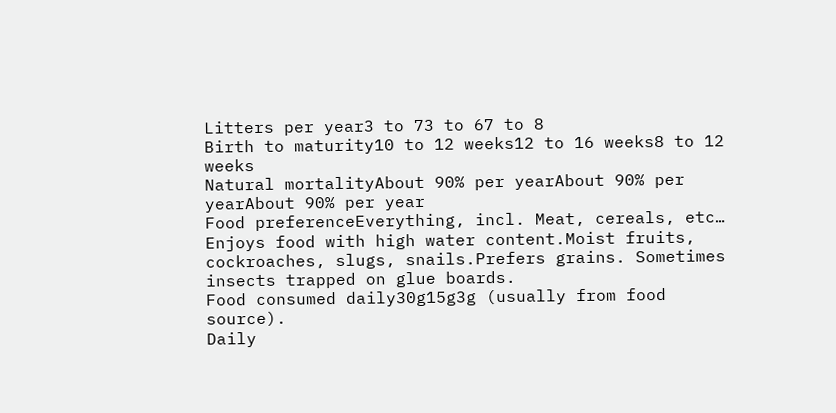Litters per year3 to 73 to 67 to 8
Birth to maturity10 to 12 weeks12 to 16 weeks8 to 12 weeks
Natural mortalityAbout 90% per yearAbout 90% per yearAbout 90% per year
Food preferenceEverything, incl. Meat, cereals, etc… Enjoys food with high water content.Moist fruits, cockroaches, slugs, snails.Prefers grains. Sometimes insects trapped on glue boards.
Food consumed daily30g15g3g (usually from food source).
Daily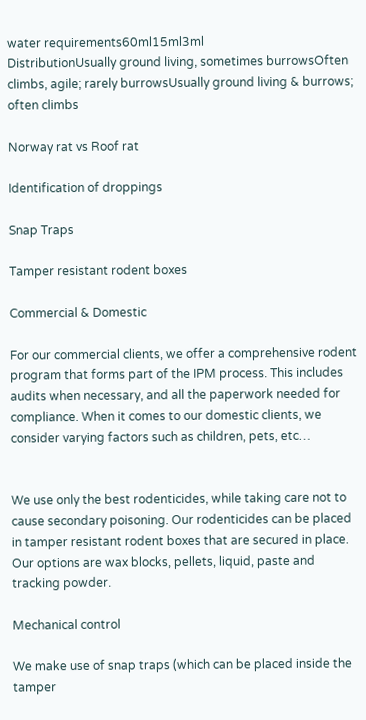water requirements60ml15ml3ml
DistributionUsually ground living, sometimes burrowsOften climbs, agile; rarely burrowsUsually ground living & burrows; often climbs

Norway rat vs Roof rat

Identification of droppings

Snap Traps

Tamper resistant rodent boxes

Commercial & Domestic

For our commercial clients, we offer a comprehensive rodent program that forms part of the IPM process. This includes audits when necessary, and all the paperwork needed for compliance. When it comes to our domestic clients, we consider varying factors such as children, pets, etc…


We use only the best rodenticides, while taking care not to cause secondary poisoning. Our rodenticides can be placed in tamper resistant rodent boxes that are secured in place. Our options are wax blocks, pellets, liquid, paste and tracking powder.

Mechanical control

We make use of snap traps (which can be placed inside the tamper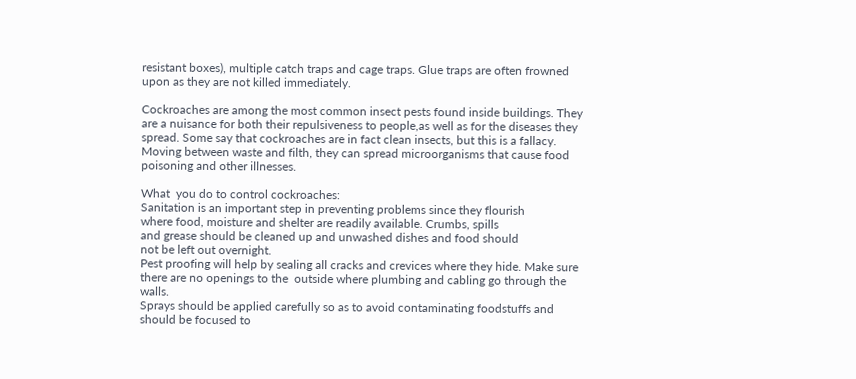resistant boxes), multiple catch traps and cage traps. Glue traps are often frowned upon as they are not killed immediately.

Cockroaches are among the most common insect pests found inside buildings. They are a nuisance for both their repulsiveness to people,as well as for the diseases they spread. Some say that cockroaches are in fact clean insects, but this is a fallacy. Moving between waste and filth, they can spread microorganisms that cause food poisoning and other illnesses.

What  you do to control cockroaches:
Sanitation is an important step in preventing problems since they flourish
where food, moisture and shelter are readily available. Crumbs, spills
and grease should be cleaned up and unwashed dishes and food should
not be left out overnight.
Pest proofing will help by sealing all cracks and crevices where they hide. Make sure there are no openings to the  outside where plumbing and cabling go through the walls.
Sprays should be applied carefully so as to avoid contaminating foodstuffs and should be focused to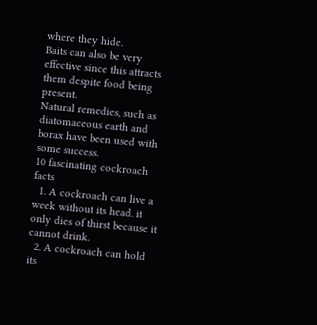where they hide.
Baits can also be very effective since this attracts them despite food being present.
Natural remedies, such as diatomaceous earth and borax have been used with some success.
10 fascinating cockroach facts
  1. A cockroach can live a week without its head. it only dies of thirst because it cannot drink.
  2. A cockroach can hold its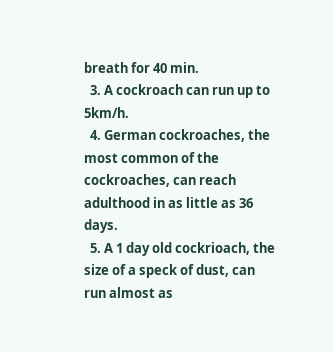breath for 40 min.
  3. A cockroach can run up to 5km/h.
  4. German cockroaches, the most common of the cockroaches, can reach adulthood in as little as 36 days.
  5. A 1 day old cockrioach, the size of a speck of dust, can run almost as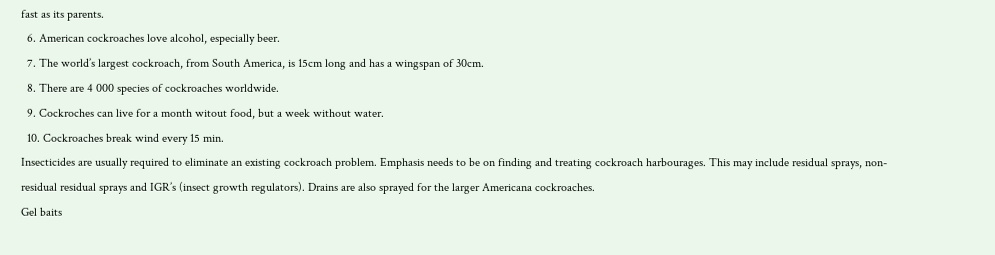fast as its parents.
  6. American cockroaches love alcohol, especially beer.
  7. The world’s largest cockroach, from South America, is 15cm long and has a wingspan of 30cm.
  8. There are 4 000 species of cockroaches worldwide.
  9. Cockroches can live for a month witout food, but a week without water.
  10. Cockroaches break wind every 15 min.
Insecticides are usually required to eliminate an existing cockroach problem. Emphasis needs to be on finding and treating cockroach harbourages. This may include residual sprays, non-residual residual sprays and IGR’s (insect growth regulators). Drains are also sprayed for the larger Americana cockroaches.
Gel baits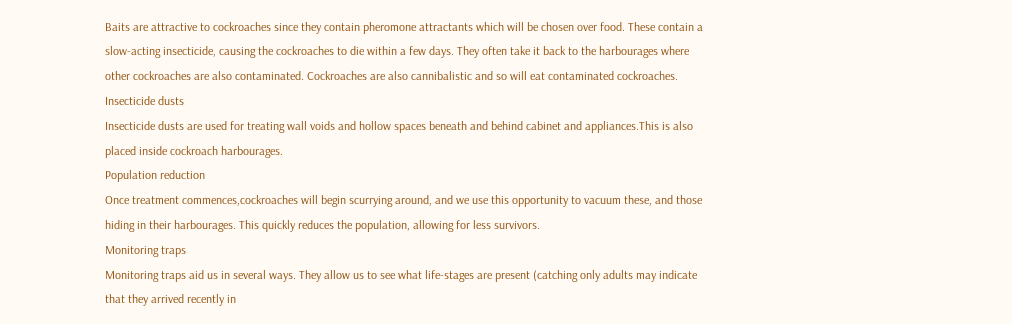Baits are attractive to cockroaches since they contain pheromone attractants which will be chosen over food. These contain a slow-acting insecticide, causing the cockroaches to die within a few days. They often take it back to the harbourages where other cockroaches are also contaminated. Cockroaches are also cannibalistic and so will eat contaminated cockroaches.
Insecticide dusts
Insecticide dusts are used for treating wall voids and hollow spaces beneath and behind cabinet and appliances.This is also placed inside cockroach harbourages.
Population reduction
Once treatment commences,cockroaches will begin scurrying around, and we use this opportunity to vacuum these, and those hiding in their harbourages. This quickly reduces the population, allowing for less survivors.
Monitoring traps
Monitoring traps aid us in several ways. They allow us to see what life-stages are present (catching only adults may indicate that they arrived recently in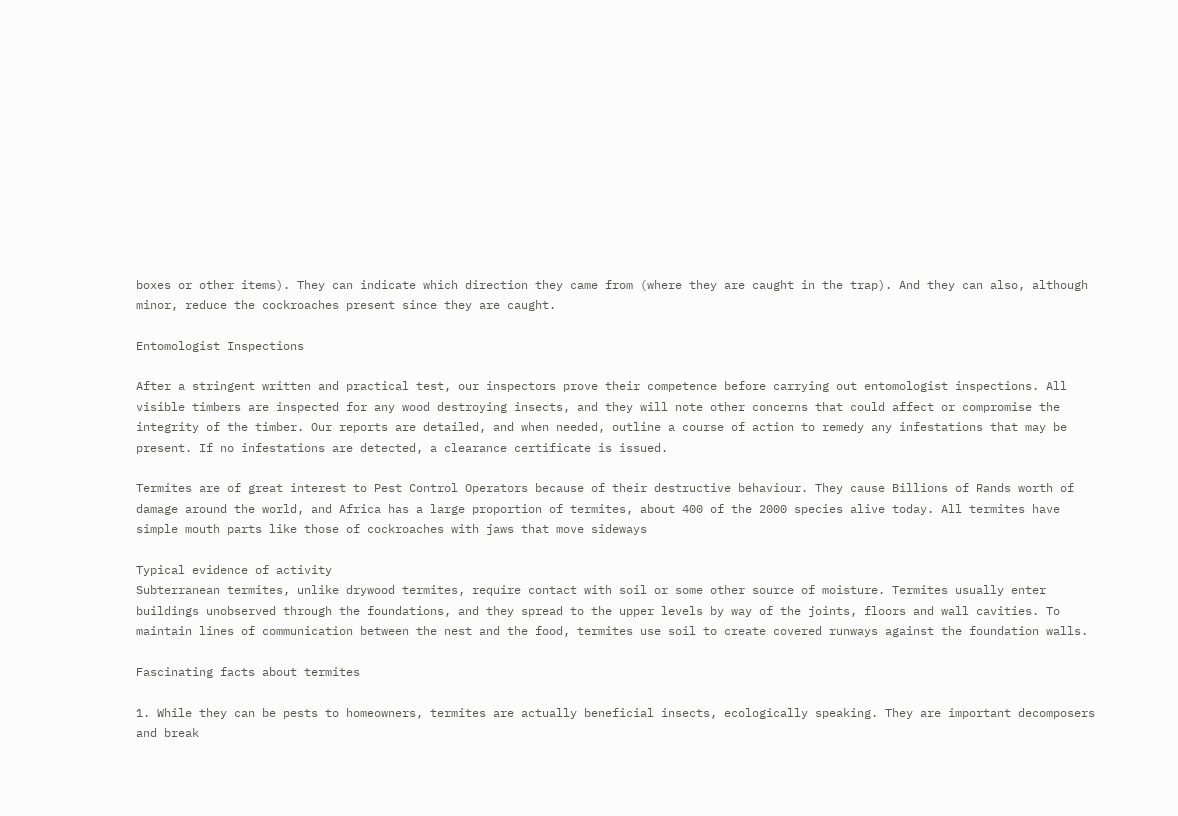boxes or other items). They can indicate which direction they came from (where they are caught in the trap). And they can also, although minor, reduce the cockroaches present since they are caught.

Entomologist Inspections

After a stringent written and practical test, our inspectors prove their competence before carrying out entomologist inspections. All visible timbers are inspected for any wood destroying insects, and they will note other concerns that could affect or compromise the integrity of the timber. Our reports are detailed, and when needed, outline a course of action to remedy any infestations that may be present. If no infestations are detected, a clearance certificate is issued.

Termites are of great interest to Pest Control Operators because of their destructive behaviour. They cause Billions of Rands worth of damage around the world, and Africa has a large proportion of termites, about 400 of the 2000 species alive today. All termites have simple mouth parts like those of cockroaches with jaws that move sideways

Typical evidence of activity
Subterranean termites, unlike drywood termites, require contact with soil or some other source of moisture. Termites usually enter buildings unobserved through the foundations, and they spread to the upper levels by way of the joints, floors and wall cavities. To maintain lines of communication between the nest and the food, termites use soil to create covered runways against the foundation walls.

Fascinating facts about termites

1. While they can be pests to homeowners, termites are actually beneficial insects, ecologically speaking. They are important decomposers and break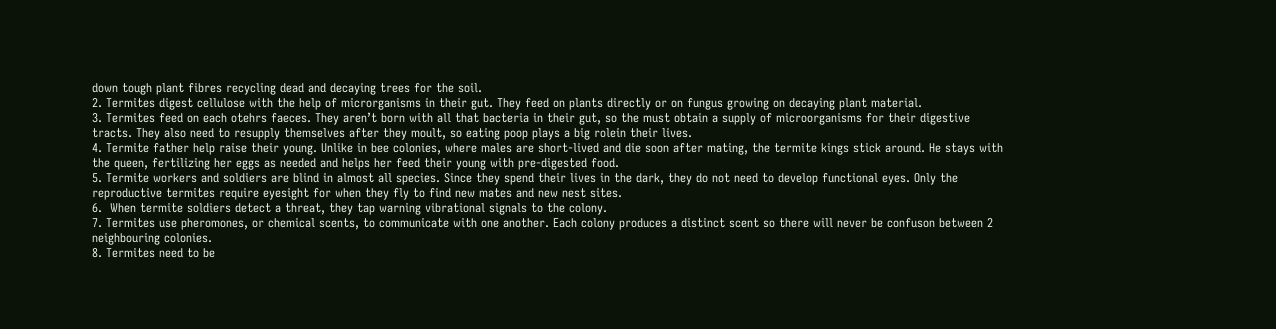down tough plant fibres recycling dead and decaying trees for the soil.
2. Termites digest cellulose with the help of microrganisms in their gut. They feed on plants directly or on fungus growing on decaying plant material.
3. Termites feed on each otehrs faeces. They aren’t born with all that bacteria in their gut, so the must obtain a supply of microorganisms for their digestive tracts. They also need to resupply themselves after they moult, so eating poop plays a big rolein their lives.
4. Termite father help raise their young. Unlike in bee colonies, where males are short-lived and die soon after mating, the termite kings stick around. He stays with the queen, fertilizing her eggs as needed and helps her feed their young with pre-digested food.
5. Termite workers and soldiers are blind in almost all species. Since they spend their lives in the dark, they do not need to develop functional eyes. Only the reproductive termites require eyesight for when they fly to find new mates and new nest sites.
6.  When termite soldiers detect a threat, they tap warning vibrational signals to the colony.
7. Termites use pheromones, or chemical scents, to communicate with one another. Each colony produces a distinct scent so there will never be confuson between 2 neighbouring colonies.
8. Termites need to be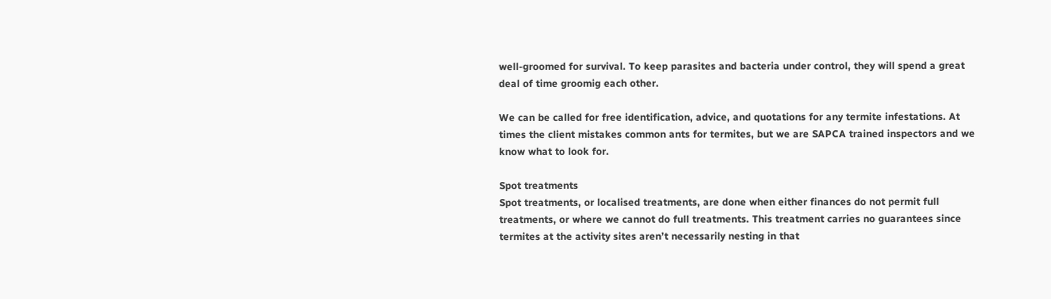well-groomed for survival. To keep parasites and bacteria under control, they will spend a great deal of time groomig each other.

We can be called for free identification, advice, and quotations for any termite infestations. At times the client mistakes common ants for termites, but we are SAPCA trained inspectors and we know what to look for.

Spot treatments
Spot treatments, or localised treatments, are done when either finances do not permit full treatments, or where we cannot do full treatments. This treatment carries no guarantees since termites at the activity sites aren’t necessarily nesting in that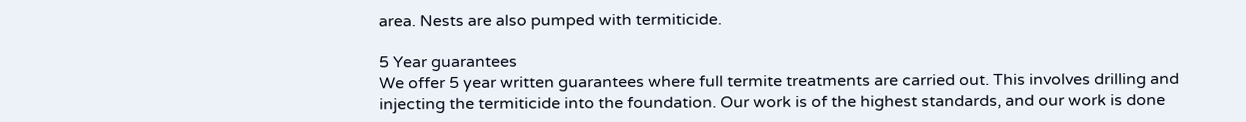area. Nests are also pumped with termiticide.

5 Year guarantees
We offer 5 year written guarantees where full termite treatments are carried out. This involves drilling and injecting the termiticide into the foundation. Our work is of the highest standards, and our work is done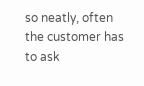so neatly, often the customer has to ask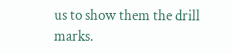us to show them the drill marks.